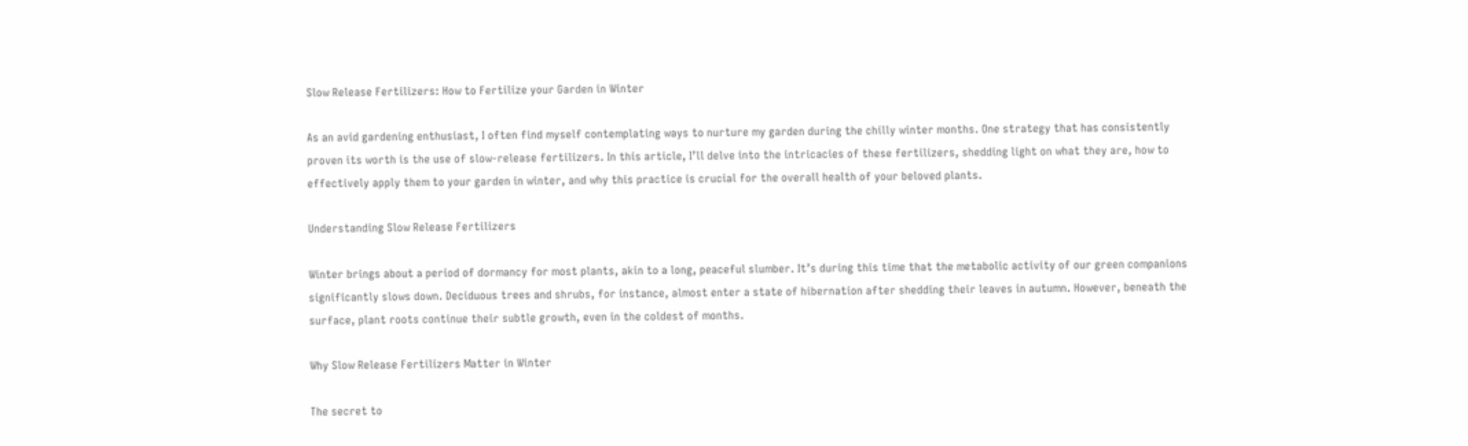Slow Release Fertilizers: How to Fertilize your Garden in Winter

As an avid gardening enthusiast, I often find myself contemplating ways to nurture my garden during the chilly winter months. One strategy that has consistently proven its worth is the use of slow-release fertilizers. In this article, I’ll delve into the intricacies of these fertilizers, shedding light on what they are, how to effectively apply them to your garden in winter, and why this practice is crucial for the overall health of your beloved plants.

Understanding Slow Release Fertilizers

Winter brings about a period of dormancy for most plants, akin to a long, peaceful slumber. It’s during this time that the metabolic activity of our green companions significantly slows down. Deciduous trees and shrubs, for instance, almost enter a state of hibernation after shedding their leaves in autumn. However, beneath the surface, plant roots continue their subtle growth, even in the coldest of months.

Why Slow Release Fertilizers Matter in Winter

The secret to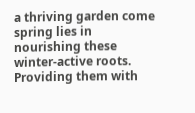a thriving garden come spring lies in nourishing these winter-active roots. Providing them with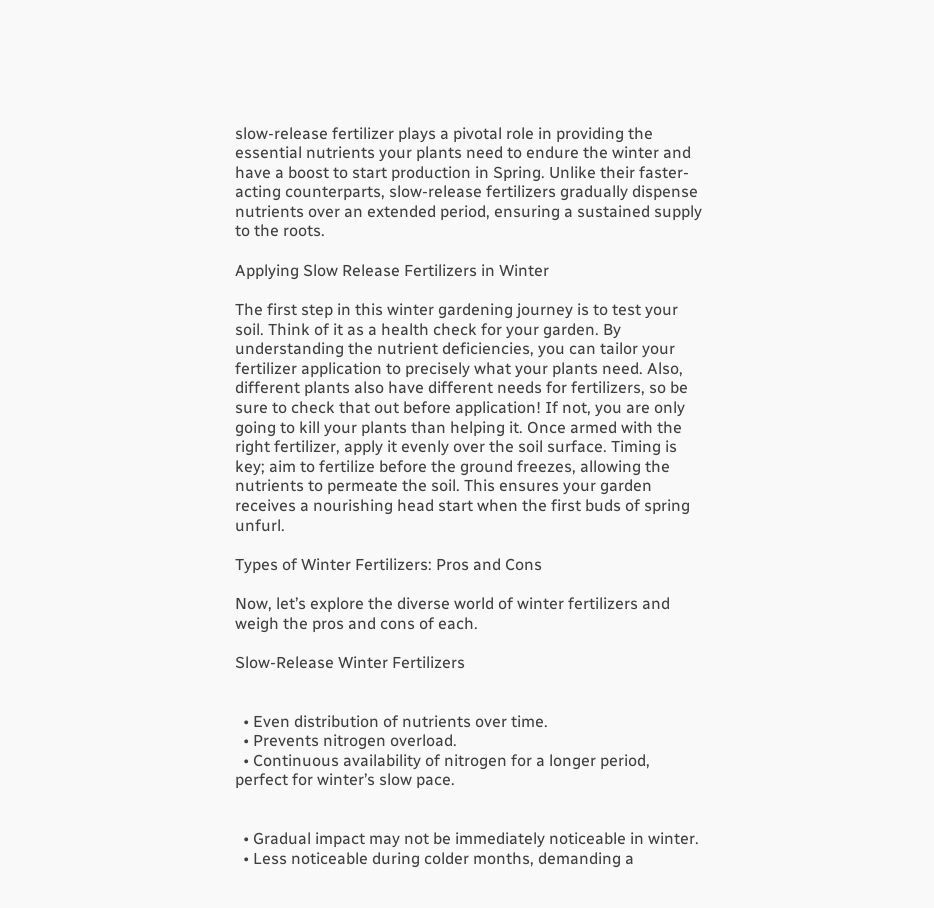slow-release fertilizer plays a pivotal role in providing the essential nutrients your plants need to endure the winter and have a boost to start production in Spring. Unlike their faster-acting counterparts, slow-release fertilizers gradually dispense nutrients over an extended period, ensuring a sustained supply to the roots.

Applying Slow Release Fertilizers in Winter

The first step in this winter gardening journey is to test your soil. Think of it as a health check for your garden. By understanding the nutrient deficiencies, you can tailor your fertilizer application to precisely what your plants need. Also, different plants also have different needs for fertilizers, so be sure to check that out before application! If not, you are only going to kill your plants than helping it. Once armed with the right fertilizer, apply it evenly over the soil surface. Timing is key; aim to fertilize before the ground freezes, allowing the nutrients to permeate the soil. This ensures your garden receives a nourishing head start when the first buds of spring unfurl.

Types of Winter Fertilizers: Pros and Cons

Now, let’s explore the diverse world of winter fertilizers and weigh the pros and cons of each.

Slow-Release Winter Fertilizers


  • Even distribution of nutrients over time.
  • Prevents nitrogen overload.
  • Continuous availability of nitrogen for a longer period, perfect for winter’s slow pace.


  • Gradual impact may not be immediately noticeable in winter.
  • Less noticeable during colder months, demanding a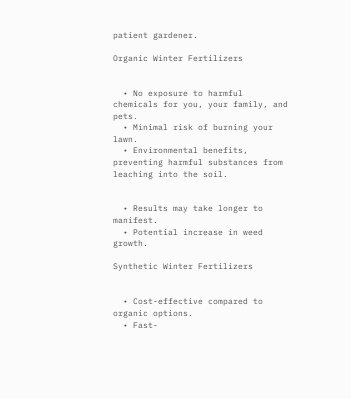patient gardener.

Organic Winter Fertilizers


  • No exposure to harmful chemicals for you, your family, and pets.
  • Minimal risk of burning your lawn.
  • Environmental benefits, preventing harmful substances from leaching into the soil.


  • Results may take longer to manifest.
  • Potential increase in weed growth.

Synthetic Winter Fertilizers


  • Cost-effective compared to organic options.
  • Fast-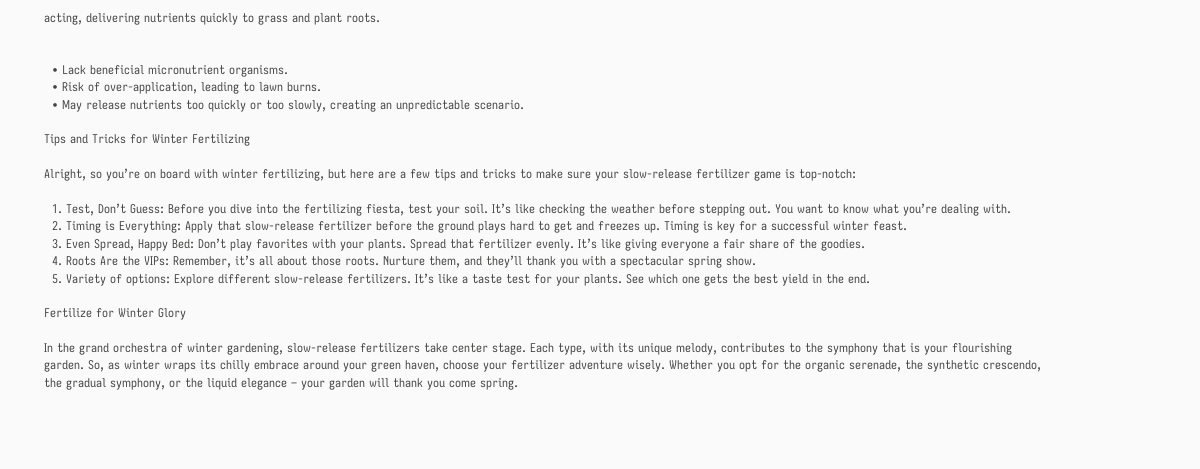acting, delivering nutrients quickly to grass and plant roots.


  • Lack beneficial micronutrient organisms.
  • Risk of over-application, leading to lawn burns.
  • May release nutrients too quickly or too slowly, creating an unpredictable scenario.

Tips and Tricks for Winter Fertilizing

Alright, so you’re on board with winter fertilizing, but here are a few tips and tricks to make sure your slow-release fertilizer game is top-notch:

  1. Test, Don’t Guess: Before you dive into the fertilizing fiesta, test your soil. It’s like checking the weather before stepping out. You want to know what you’re dealing with.
  2. Timing is Everything: Apply that slow-release fertilizer before the ground plays hard to get and freezes up. Timing is key for a successful winter feast.
  3. Even Spread, Happy Bed: Don’t play favorites with your plants. Spread that fertilizer evenly. It’s like giving everyone a fair share of the goodies.
  4. Roots Are the VIPs: Remember, it’s all about those roots. Nurture them, and they’ll thank you with a spectacular spring show.
  5. Variety of options: Explore different slow-release fertilizers. It’s like a taste test for your plants. See which one gets the best yield in the end.

Fertilize for Winter Glory

In the grand orchestra of winter gardening, slow-release fertilizers take center stage. Each type, with its unique melody, contributes to the symphony that is your flourishing garden. So, as winter wraps its chilly embrace around your green haven, choose your fertilizer adventure wisely. Whether you opt for the organic serenade, the synthetic crescendo, the gradual symphony, or the liquid elegance – your garden will thank you come spring.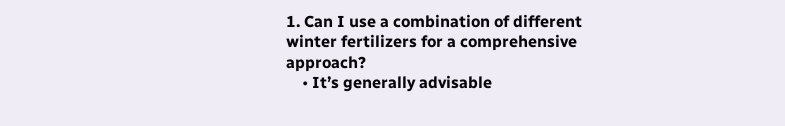1. Can I use a combination of different winter fertilizers for a comprehensive approach?
    • It’s generally advisable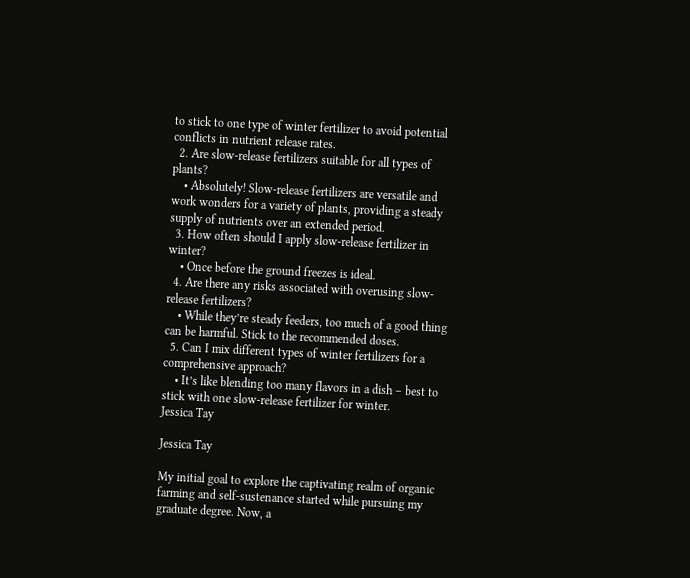to stick to one type of winter fertilizer to avoid potential conflicts in nutrient release rates.
  2. Are slow-release fertilizers suitable for all types of plants?
    • Absolutely! Slow-release fertilizers are versatile and work wonders for a variety of plants, providing a steady supply of nutrients over an extended period.
  3. How often should I apply slow-release fertilizer in winter?
    • Once before the ground freezes is ideal.
  4. Are there any risks associated with overusing slow-release fertilizers?
    • While they’re steady feeders, too much of a good thing can be harmful. Stick to the recommended doses.
  5. Can I mix different types of winter fertilizers for a comprehensive approach?
    • It’s like blending too many flavors in a dish – best to stick with one slow-release fertilizer for winter.
Jessica Tay

Jessica Tay

My initial goal to explore the captivating realm of organic farming and self-sustenance started while pursuing my graduate degree. Now, a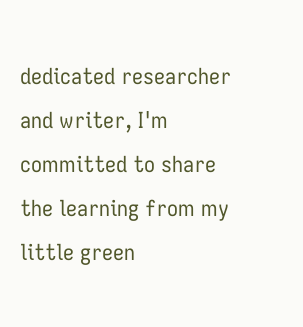dedicated researcher and writer, I'm committed to share the learning from my little green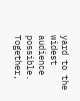yard to the widest audience possible. Together,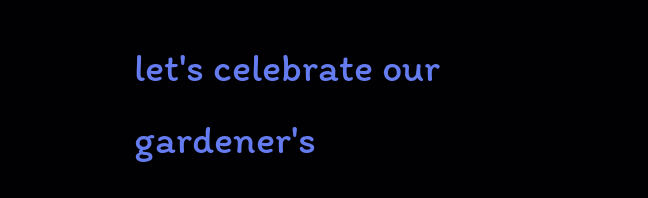let's celebrate our gardener's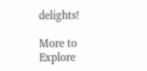delights!

More to Explore